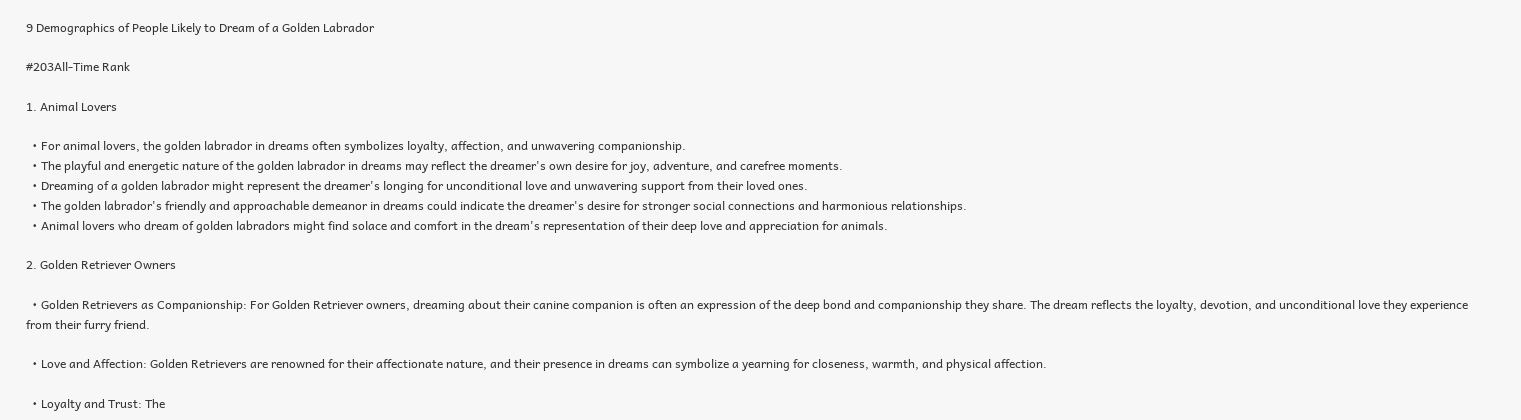9 Demographics of People Likely to Dream of a Golden Labrador

#203All-Time Rank

1. Animal Lovers

  • For animal lovers, the golden labrador in dreams often symbolizes loyalty, affection, and unwavering companionship.
  • The playful and energetic nature of the golden labrador in dreams may reflect the dreamer's own desire for joy, adventure, and carefree moments.
  • Dreaming of a golden labrador might represent the dreamer's longing for unconditional love and unwavering support from their loved ones.
  • The golden labrador's friendly and approachable demeanor in dreams could indicate the dreamer's desire for stronger social connections and harmonious relationships.
  • Animal lovers who dream of golden labradors might find solace and comfort in the dream's representation of their deep love and appreciation for animals.

2. Golden Retriever Owners

  • Golden Retrievers as Companionship: For Golden Retriever owners, dreaming about their canine companion is often an expression of the deep bond and companionship they share. The dream reflects the loyalty, devotion, and unconditional love they experience from their furry friend.

  • Love and Affection: Golden Retrievers are renowned for their affectionate nature, and their presence in dreams can symbolize a yearning for closeness, warmth, and physical affection.

  • Loyalty and Trust: The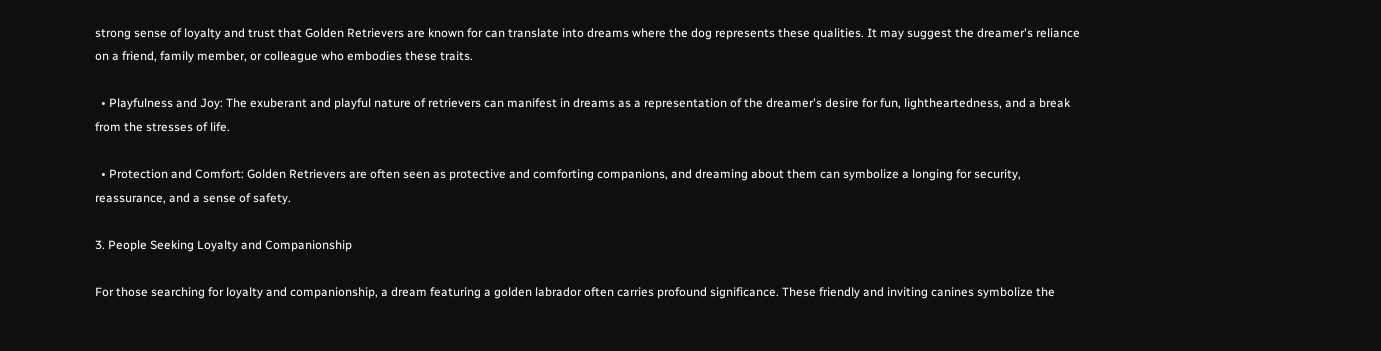strong sense of loyalty and trust that Golden Retrievers are known for can translate into dreams where the dog represents these qualities. It may suggest the dreamer's reliance on a friend, family member, or colleague who embodies these traits.

  • Playfulness and Joy: The exuberant and playful nature of retrievers can manifest in dreams as a representation of the dreamer's desire for fun, lightheartedness, and a break from the stresses of life.

  • Protection and Comfort: Golden Retrievers are often seen as protective and comforting companions, and dreaming about them can symbolize a longing for security, reassurance, and a sense of safety.

3. People Seeking Loyalty and Companionship

For those searching for loyalty and companionship, a dream featuring a golden labrador often carries profound significance. These friendly and inviting canines symbolize the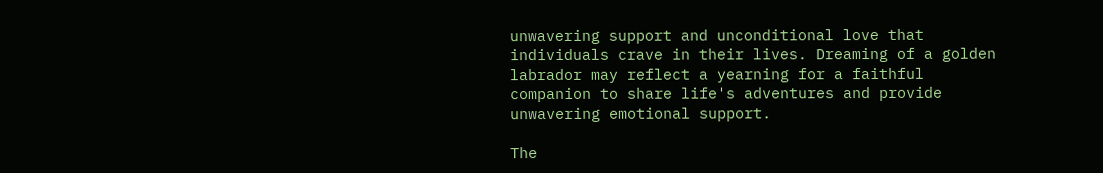unwavering support and unconditional love that individuals crave in their lives. Dreaming of a golden labrador may reflect a yearning for a faithful companion to share life's adventures and provide unwavering emotional support.

The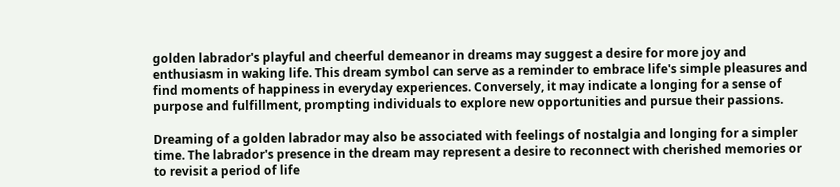golden labrador's playful and cheerful demeanor in dreams may suggest a desire for more joy and enthusiasm in waking life. This dream symbol can serve as a reminder to embrace life's simple pleasures and find moments of happiness in everyday experiences. Conversely, it may indicate a longing for a sense of purpose and fulfillment, prompting individuals to explore new opportunities and pursue their passions.

Dreaming of a golden labrador may also be associated with feelings of nostalgia and longing for a simpler time. The labrador's presence in the dream may represent a desire to reconnect with cherished memories or to revisit a period of life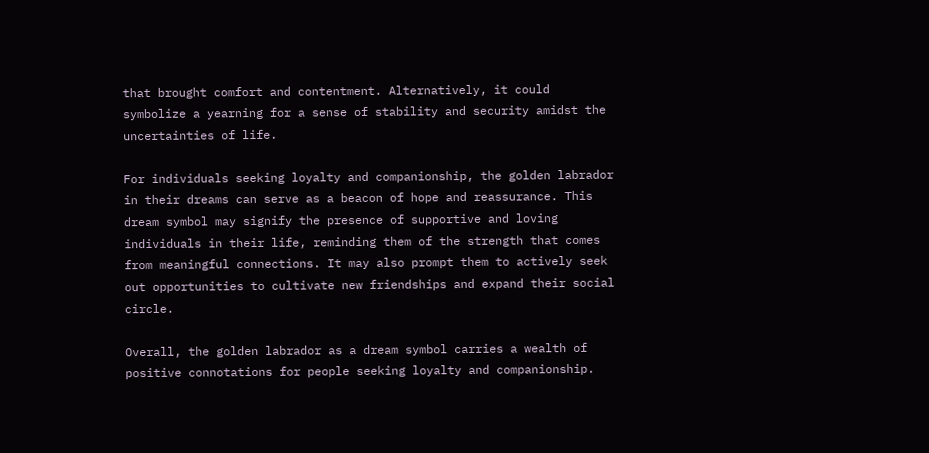that brought comfort and contentment. Alternatively, it could symbolize a yearning for a sense of stability and security amidst the uncertainties of life.

For individuals seeking loyalty and companionship, the golden labrador in their dreams can serve as a beacon of hope and reassurance. This dream symbol may signify the presence of supportive and loving individuals in their life, reminding them of the strength that comes from meaningful connections. It may also prompt them to actively seek out opportunities to cultivate new friendships and expand their social circle.

Overall, the golden labrador as a dream symbol carries a wealth of positive connotations for people seeking loyalty and companionship.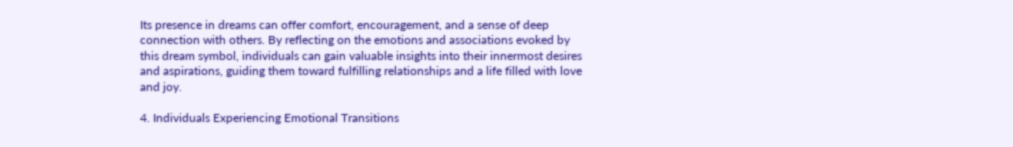Its presence in dreams can offer comfort, encouragement, and a sense of deep connection with others. By reflecting on the emotions and associations evoked by this dream symbol, individuals can gain valuable insights into their innermost desires and aspirations, guiding them toward fulfilling relationships and a life filled with love and joy.

4. Individuals Experiencing Emotional Transitions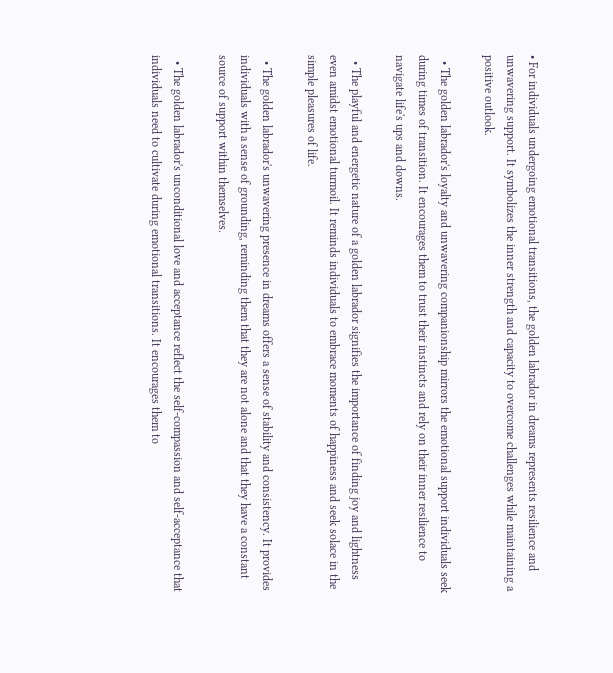• For individuals undergoing emotional transitions, the golden labrador in dreams represents resilience and unwavering support. It symbolizes the inner strength and capacity to overcome challenges while maintaining a positive outlook.

  • The golden labrador's loyalty and unwavering companionship mirrors the emotional support individuals seek during times of transition. It encourages them to trust their instincts and rely on their inner resilience to navigate life's ups and downs.

  • The playful and energetic nature of a golden labrador signifies the importance of finding joy and lightness even amidst emotional turmoil. It reminds individuals to embrace moments of happiness and seek solace in the simple pleasures of life.

  • The golden labrador's unwavering presence in dreams offers a sense of stability and consistency. It provides individuals with a sense of grounding, reminding them that they are not alone and that they have a constant source of support within themselves.

  • The golden labrador's unconditional love and acceptance reflect the self-compassion and self-acceptance that individuals need to cultivate during emotional transitions. It encourages them to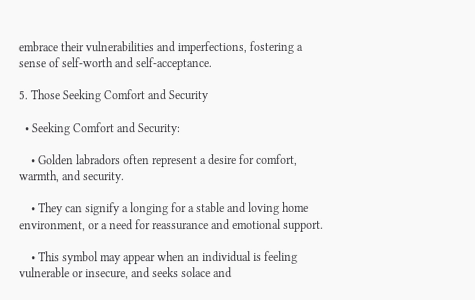embrace their vulnerabilities and imperfections, fostering a sense of self-worth and self-acceptance.

5. Those Seeking Comfort and Security

  • Seeking Comfort and Security:

    • Golden labradors often represent a desire for comfort, warmth, and security.

    • They can signify a longing for a stable and loving home environment, or a need for reassurance and emotional support.

    • This symbol may appear when an individual is feeling vulnerable or insecure, and seeks solace and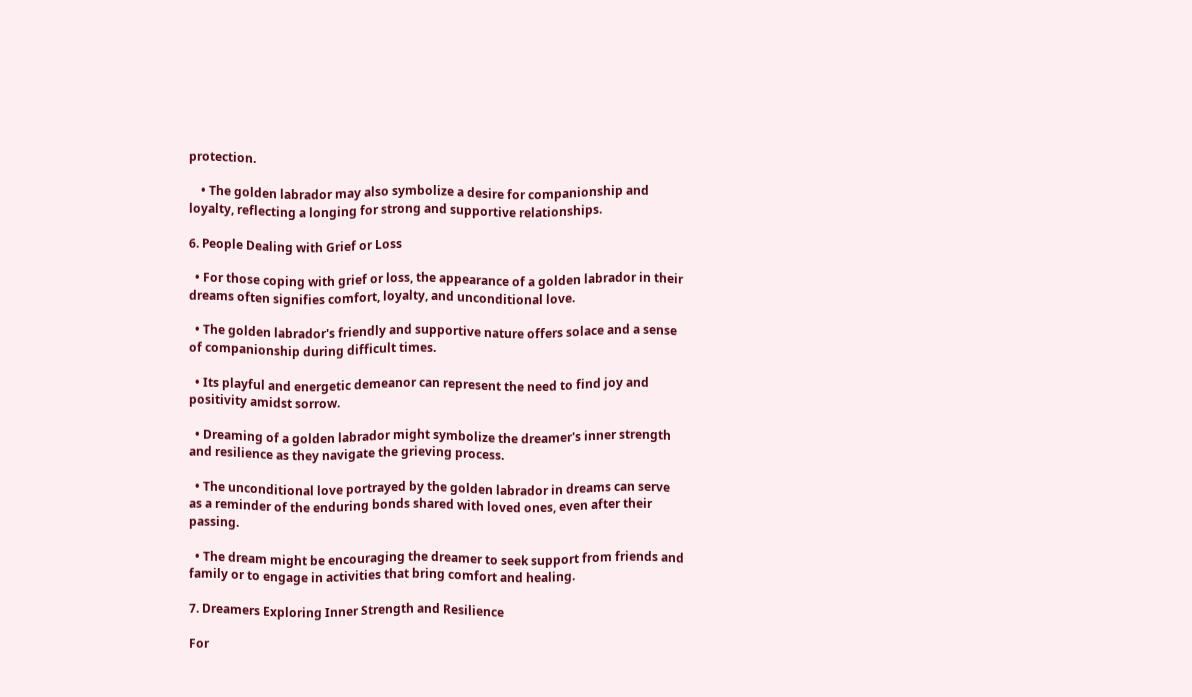protection.

    • The golden labrador may also symbolize a desire for companionship and loyalty, reflecting a longing for strong and supportive relationships.

6. People Dealing with Grief or Loss

  • For those coping with grief or loss, the appearance of a golden labrador in their dreams often signifies comfort, loyalty, and unconditional love.

  • The golden labrador's friendly and supportive nature offers solace and a sense of companionship during difficult times.

  • Its playful and energetic demeanor can represent the need to find joy and positivity amidst sorrow.

  • Dreaming of a golden labrador might symbolize the dreamer's inner strength and resilience as they navigate the grieving process.

  • The unconditional love portrayed by the golden labrador in dreams can serve as a reminder of the enduring bonds shared with loved ones, even after their passing.

  • The dream might be encouraging the dreamer to seek support from friends and family or to engage in activities that bring comfort and healing.

7. Dreamers Exploring Inner Strength and Resilience

For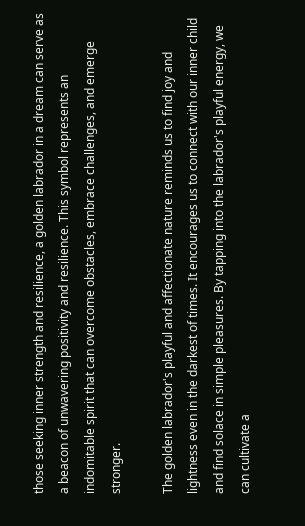those seeking inner strength and resilience, a golden labrador in a dream can serve as a beacon of unwavering positivity and resilience. This symbol represents an indomitable spirit that can overcome obstacles, embrace challenges, and emerge stronger.

The golden labrador's playful and affectionate nature reminds us to find joy and lightness even in the darkest of times. It encourages us to connect with our inner child and find solace in simple pleasures. By tapping into the labrador's playful energy, we can cultivate a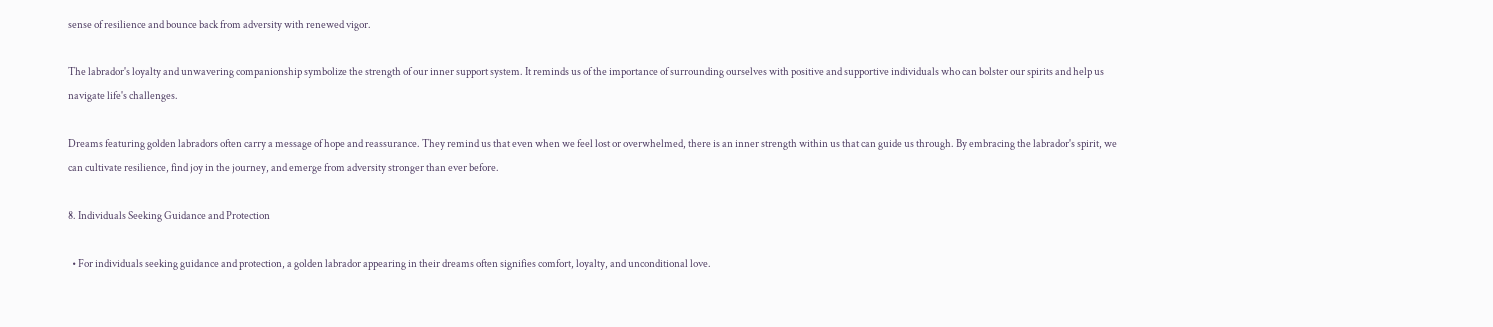sense of resilience and bounce back from adversity with renewed vigor.

The labrador's loyalty and unwavering companionship symbolize the strength of our inner support system. It reminds us of the importance of surrounding ourselves with positive and supportive individuals who can bolster our spirits and help us navigate life's challenges.

Dreams featuring golden labradors often carry a message of hope and reassurance. They remind us that even when we feel lost or overwhelmed, there is an inner strength within us that can guide us through. By embracing the labrador's spirit, we can cultivate resilience, find joy in the journey, and emerge from adversity stronger than ever before.

8. Individuals Seeking Guidance and Protection

  • For individuals seeking guidance and protection, a golden labrador appearing in their dreams often signifies comfort, loyalty, and unconditional love.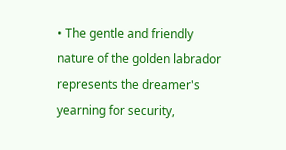• The gentle and friendly nature of the golden labrador represents the dreamer's yearning for security,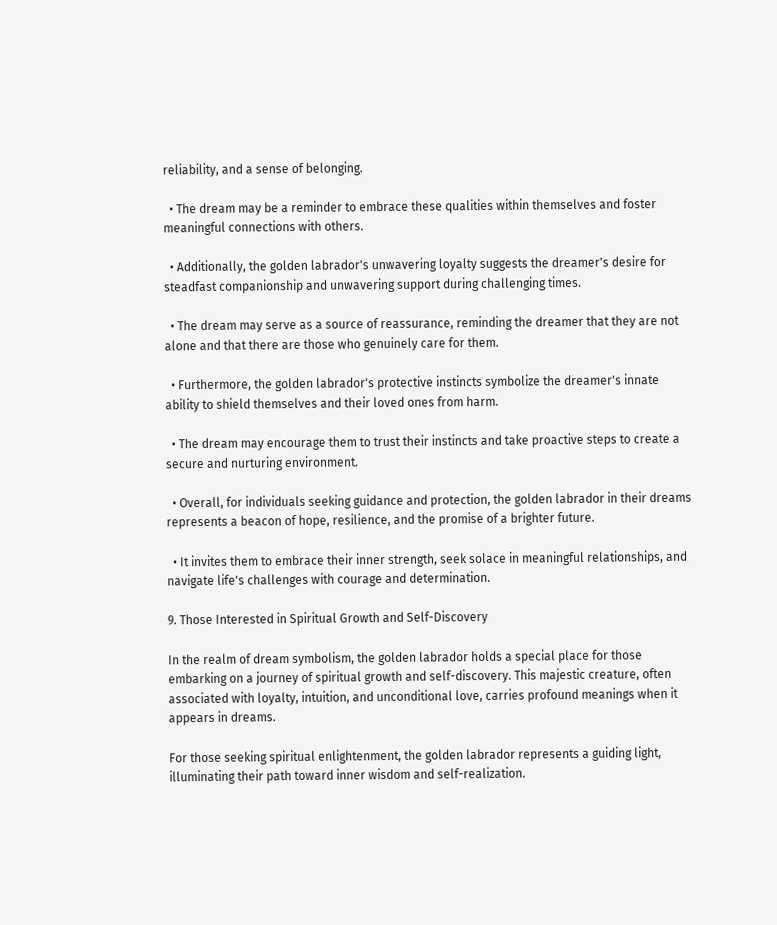reliability, and a sense of belonging.

  • The dream may be a reminder to embrace these qualities within themselves and foster meaningful connections with others.

  • Additionally, the golden labrador's unwavering loyalty suggests the dreamer's desire for steadfast companionship and unwavering support during challenging times.

  • The dream may serve as a source of reassurance, reminding the dreamer that they are not alone and that there are those who genuinely care for them.

  • Furthermore, the golden labrador's protective instincts symbolize the dreamer's innate ability to shield themselves and their loved ones from harm.

  • The dream may encourage them to trust their instincts and take proactive steps to create a secure and nurturing environment.

  • Overall, for individuals seeking guidance and protection, the golden labrador in their dreams represents a beacon of hope, resilience, and the promise of a brighter future.

  • It invites them to embrace their inner strength, seek solace in meaningful relationships, and navigate life's challenges with courage and determination.

9. Those Interested in Spiritual Growth and Self-Discovery

In the realm of dream symbolism, the golden labrador holds a special place for those embarking on a journey of spiritual growth and self-discovery. This majestic creature, often associated with loyalty, intuition, and unconditional love, carries profound meanings when it appears in dreams.

For those seeking spiritual enlightenment, the golden labrador represents a guiding light, illuminating their path toward inner wisdom and self-realization.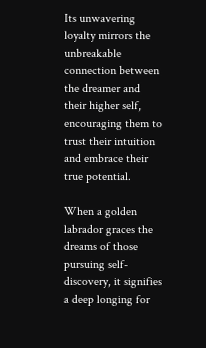Its unwavering loyalty mirrors the unbreakable connection between the dreamer and their higher self, encouraging them to trust their intuition and embrace their true potential.

When a golden labrador graces the dreams of those pursuing self-discovery, it signifies a deep longing for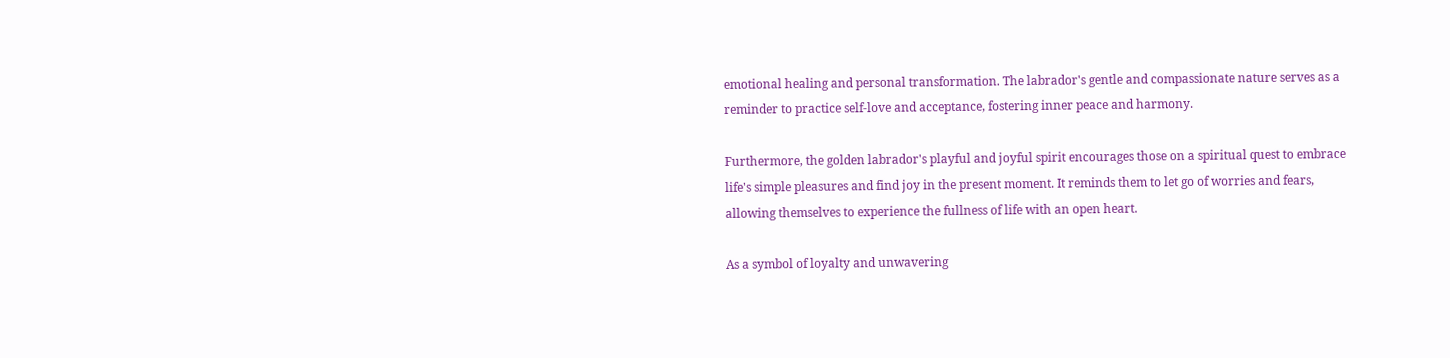emotional healing and personal transformation. The labrador's gentle and compassionate nature serves as a reminder to practice self-love and acceptance, fostering inner peace and harmony.

Furthermore, the golden labrador's playful and joyful spirit encourages those on a spiritual quest to embrace life's simple pleasures and find joy in the present moment. It reminds them to let go of worries and fears, allowing themselves to experience the fullness of life with an open heart.

As a symbol of loyalty and unwavering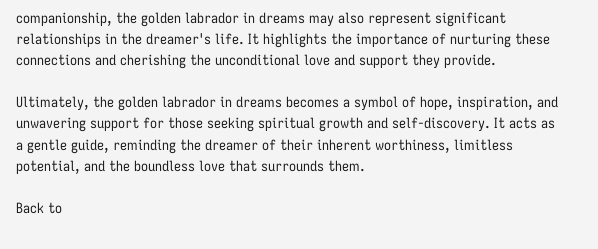companionship, the golden labrador in dreams may also represent significant relationships in the dreamer's life. It highlights the importance of nurturing these connections and cherishing the unconditional love and support they provide.

Ultimately, the golden labrador in dreams becomes a symbol of hope, inspiration, and unwavering support for those seeking spiritual growth and self-discovery. It acts as a gentle guide, reminding the dreamer of their inherent worthiness, limitless potential, and the boundless love that surrounds them.

Back to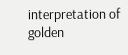interpretation of golden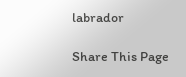labrador

Share This Page